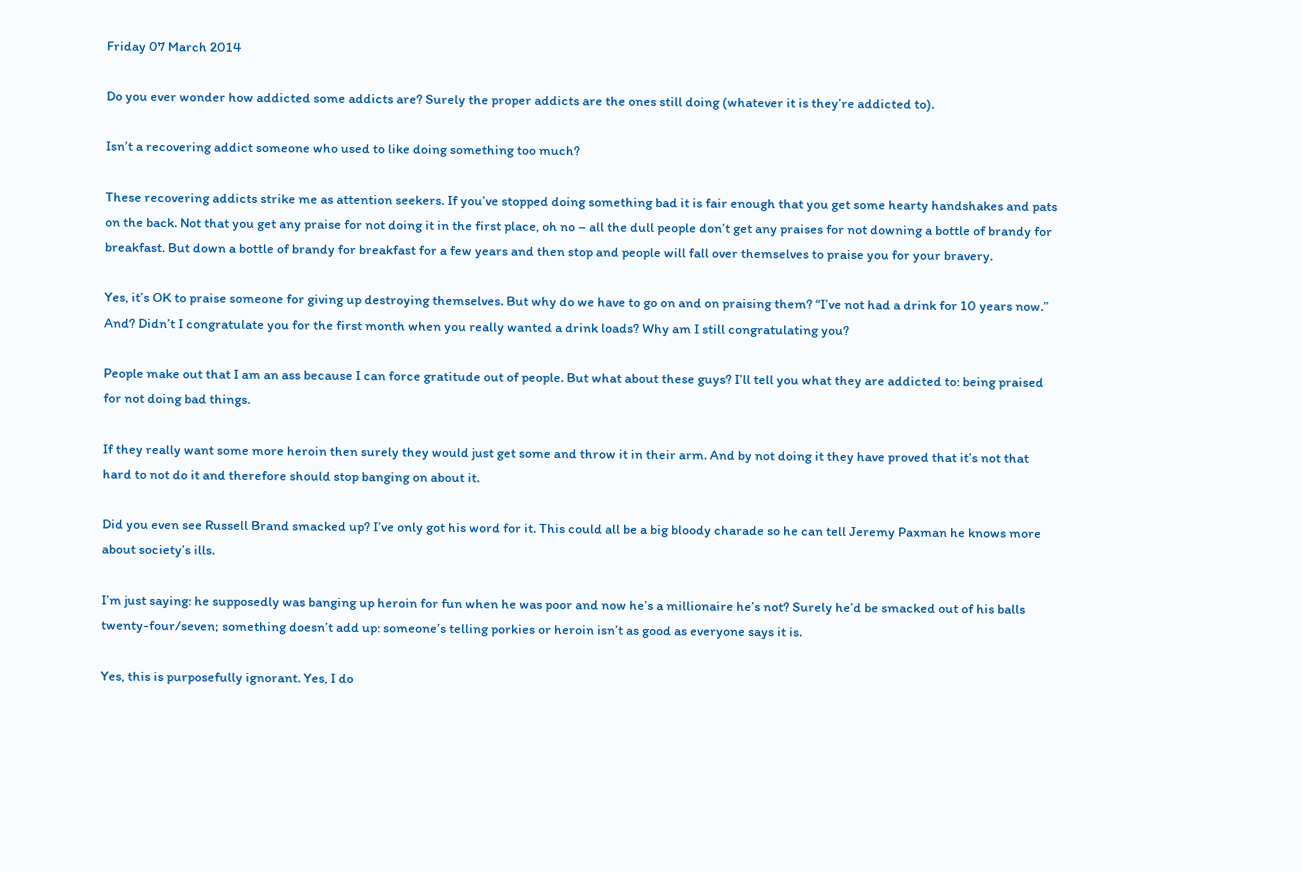Friday 07 March 2014

Do you ever wonder how addicted some addicts are? Surely the proper addicts are the ones still doing (whatever it is they’re addicted to).

Isn’t a recovering addict someone who used to like doing something too much?

These recovering addicts strike me as attention seekers. If you’ve stopped doing something bad it is fair enough that you get some hearty handshakes and pats on the back. Not that you get any praise for not doing it in the first place, oh no – all the dull people don’t get any praises for not downing a bottle of brandy for breakfast. But down a bottle of brandy for breakfast for a few years and then stop and people will fall over themselves to praise you for your bravery.

Yes, it’s OK to praise someone for giving up destroying themselves. But why do we have to go on and on praising them? “I’ve not had a drink for 10 years now.” And? Didn’t I congratulate you for the first month when you really wanted a drink loads? Why am I still congratulating you?

People make out that I am an ass because I can force gratitude out of people. But what about these guys? I’ll tell you what they are addicted to: being praised for not doing bad things.

If they really want some more heroin then surely they would just get some and throw it in their arm. And by not doing it they have proved that it’s not that hard to not do it and therefore should stop banging on about it.

Did you even see Russell Brand smacked up? I’ve only got his word for it. This could all be a big bloody charade so he can tell Jeremy Paxman he knows more about society’s ills.

I’m just saying: he supposedly was banging up heroin for fun when he was poor and now he’s a millionaire he’s not? Surely he’d be smacked out of his balls twenty-four/seven; something doesn’t add up: someone’s telling porkies or heroin isn’t as good as everyone says it is.

Yes, this is purposefully ignorant. Yes, I do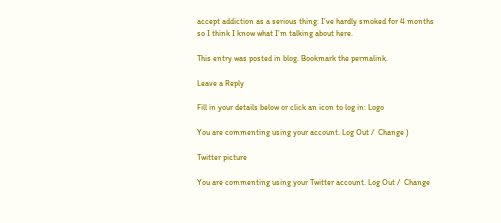accept addiction as a serious thing: I’ve hardly smoked for 4 months so I think I know what I’m talking about here.

This entry was posted in blog. Bookmark the permalink.

Leave a Reply

Fill in your details below or click an icon to log in: Logo

You are commenting using your account. Log Out /  Change )

Twitter picture

You are commenting using your Twitter account. Log Out /  Change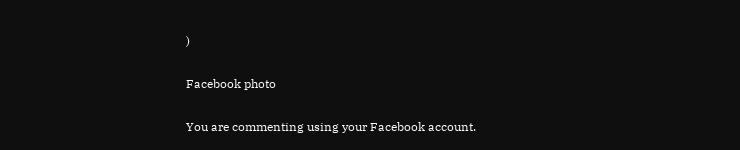)

Facebook photo

You are commenting using your Facebook account.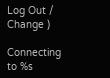Log Out /  Change )

Connecting to %s